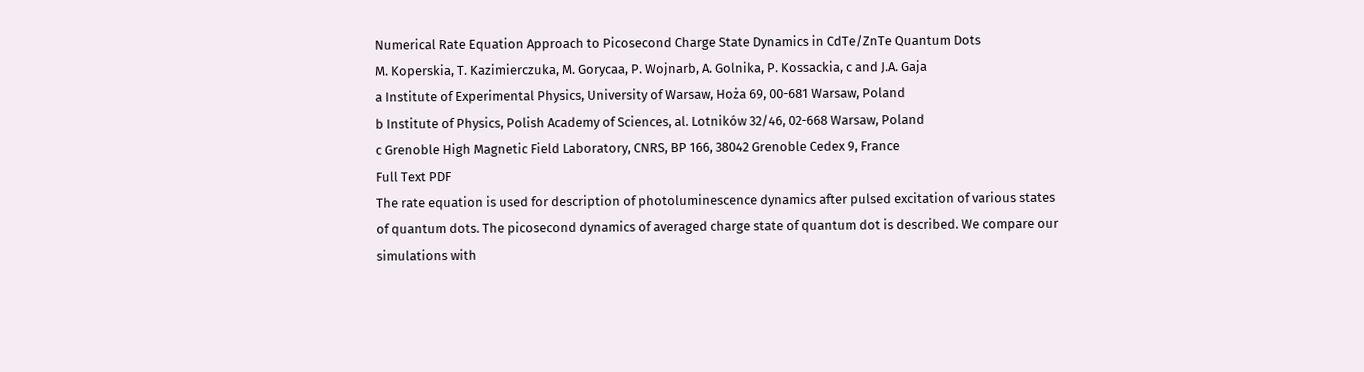Numerical Rate Equation Approach to Picosecond Charge State Dynamics in CdTe/ZnTe Quantum Dots
M. Koperskia, T. Kazimierczuka, M. Gorycaa, P. Wojnarb, A. Golnika, P. Kossackia, c and J.A. Gaja
a Institute of Experimental Physics, University of Warsaw, Hoża 69, 00-681 Warsaw, Poland
b Institute of Physics, Polish Academy of Sciences, al. Lotników 32/46, 02-668 Warsaw, Poland
c Grenoble High Magnetic Field Laboratory, CNRS, BP 166, 38042 Grenoble Cedex 9, France
Full Text PDF
The rate equation is used for description of photoluminescence dynamics after pulsed excitation of various states of quantum dots. The picosecond dynamics of averaged charge state of quantum dot is described. We compare our simulations with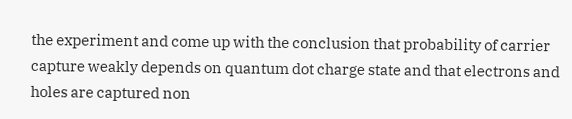the experiment and come up with the conclusion that probability of carrier capture weakly depends on quantum dot charge state and that electrons and holes are captured non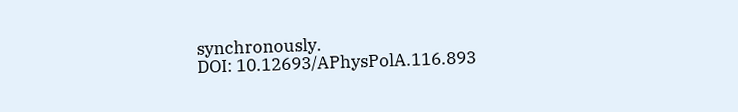synchronously.
DOI: 10.12693/APhysPolA.116.893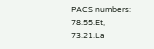PACS numbers: 78.55.Et, 73.21.La